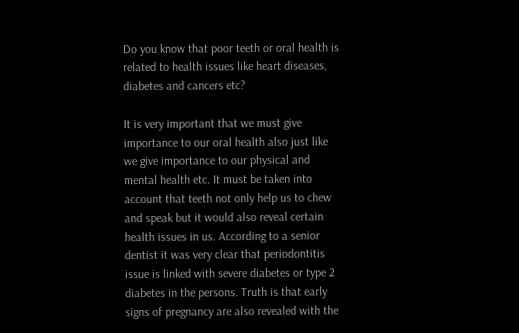Do you know that poor teeth or oral health is related to health issues like heart diseases, diabetes and cancers etc?

It is very important that we must give importance to our oral health also just like we give importance to our physical and mental health etc. It must be taken into account that teeth not only help us to chew and speak but it would also reveal certain health issues in us. According to a senior dentist it was very clear that periodontitis issue is linked with severe diabetes or type 2 diabetes in the persons. Truth is that early signs of pregnancy are also revealed with the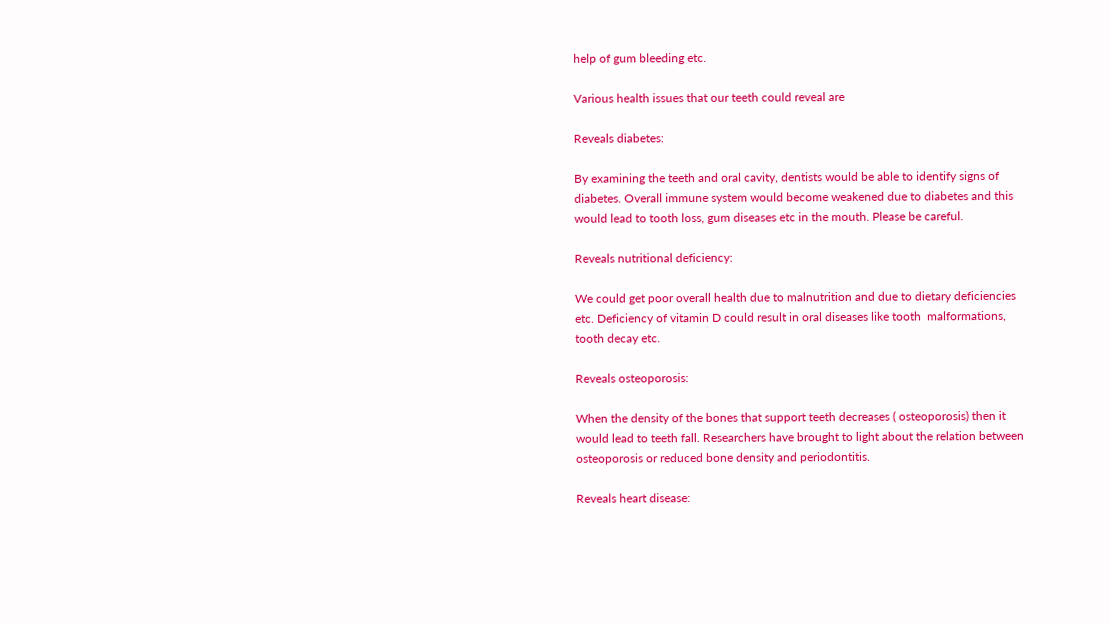help of gum bleeding etc.

Various health issues that our teeth could reveal are

Reveals diabetes:

By examining the teeth and oral cavity, dentists would be able to identify signs of diabetes. Overall immune system would become weakened due to diabetes and this would lead to tooth loss, gum diseases etc in the mouth. Please be careful.

Reveals nutritional deficiency:

We could get poor overall health due to malnutrition and due to dietary deficiencies etc. Deficiency of vitamin D could result in oral diseases like tooth  malformations, tooth decay etc.

Reveals osteoporosis:

When the density of the bones that support teeth decreases ( osteoporosis) then it would lead to teeth fall. Researchers have brought to light about the relation between osteoporosis or reduced bone density and periodontitis.

Reveals heart disease: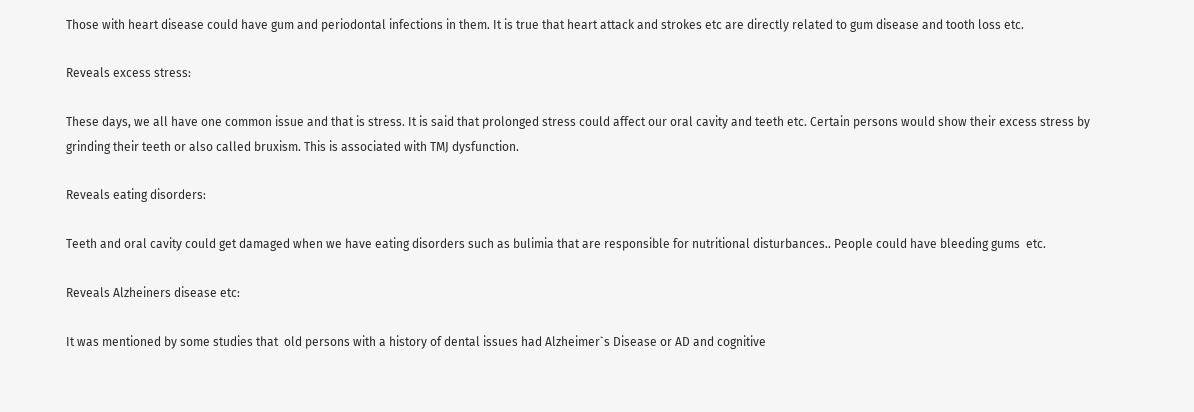Those with heart disease could have gum and periodontal infections in them. It is true that heart attack and strokes etc are directly related to gum disease and tooth loss etc.

Reveals excess stress:

These days, we all have one common issue and that is stress. It is said that prolonged stress could affect our oral cavity and teeth etc. Certain persons would show their excess stress by grinding their teeth or also called bruxism. This is associated with TMJ dysfunction.

Reveals eating disorders:

Teeth and oral cavity could get damaged when we have eating disorders such as bulimia that are responsible for nutritional disturbances.. People could have bleeding gums  etc.

Reveals Alzheiners disease etc:

It was mentioned by some studies that  old persons with a history of dental issues had Alzheimer`s Disease or AD and cognitive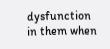dysfunction in them when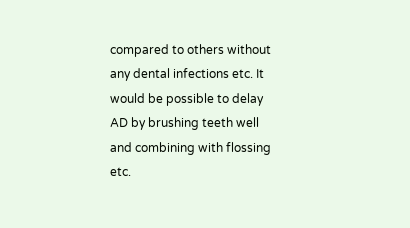compared to others without any dental infections etc. It would be possible to delay AD by brushing teeth well and combining with flossing etc.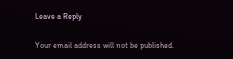Leave a Reply

Your email address will not be published.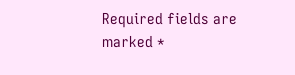Required fields are marked *